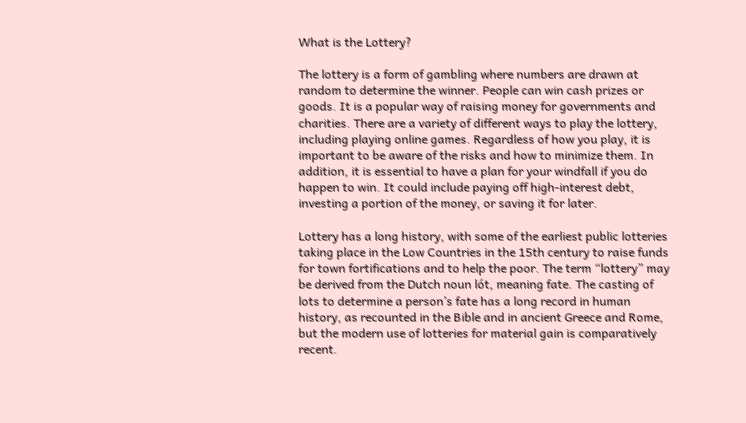What is the Lottery?

The lottery is a form of gambling where numbers are drawn at random to determine the winner. People can win cash prizes or goods. It is a popular way of raising money for governments and charities. There are a variety of different ways to play the lottery, including playing online games. Regardless of how you play, it is important to be aware of the risks and how to minimize them. In addition, it is essential to have a plan for your windfall if you do happen to win. It could include paying off high-interest debt, investing a portion of the money, or saving it for later.

Lottery has a long history, with some of the earliest public lotteries taking place in the Low Countries in the 15th century to raise funds for town fortifications and to help the poor. The term “lottery” may be derived from the Dutch noun lót, meaning fate. The casting of lots to determine a person’s fate has a long record in human history, as recounted in the Bible and in ancient Greece and Rome, but the modern use of lotteries for material gain is comparatively recent.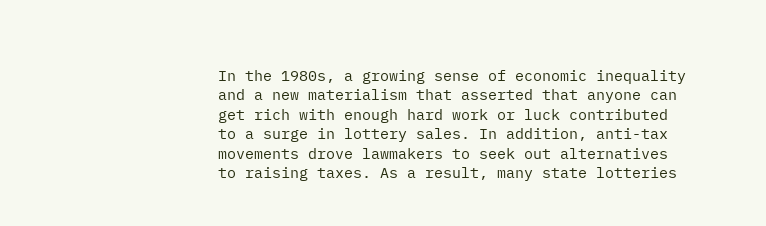In the 1980s, a growing sense of economic inequality and a new materialism that asserted that anyone can get rich with enough hard work or luck contributed to a surge in lottery sales. In addition, anti-tax movements drove lawmakers to seek out alternatives to raising taxes. As a result, many state lotteries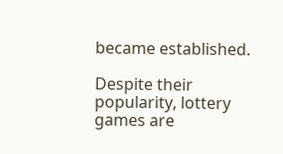became established.

Despite their popularity, lottery games are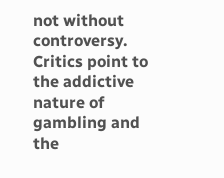not without controversy. Critics point to the addictive nature of gambling and the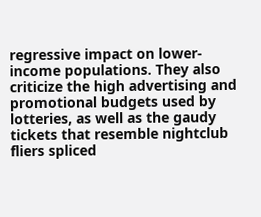regressive impact on lower-income populations. They also criticize the high advertising and promotional budgets used by lotteries, as well as the gaudy tickets that resemble nightclub fliers spliced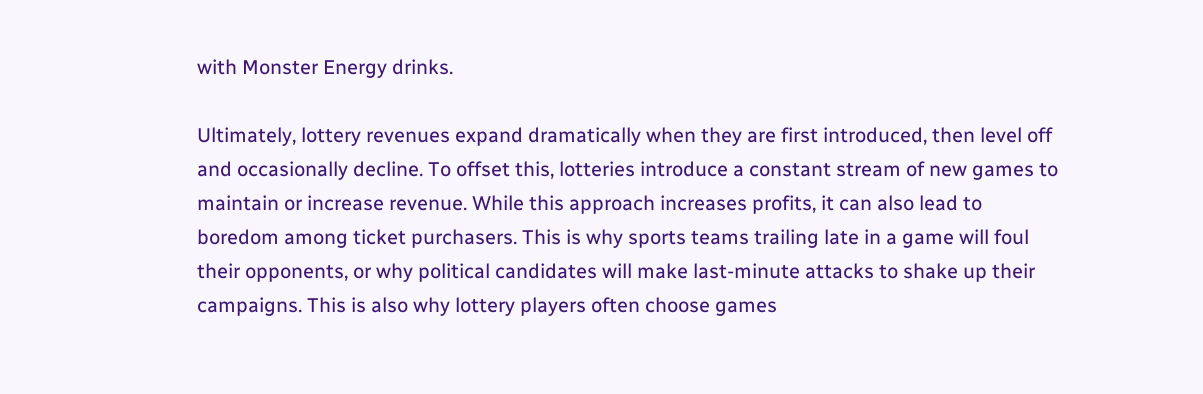with Monster Energy drinks.

Ultimately, lottery revenues expand dramatically when they are first introduced, then level off and occasionally decline. To offset this, lotteries introduce a constant stream of new games to maintain or increase revenue. While this approach increases profits, it can also lead to boredom among ticket purchasers. This is why sports teams trailing late in a game will foul their opponents, or why political candidates will make last-minute attacks to shake up their campaigns. This is also why lottery players often choose games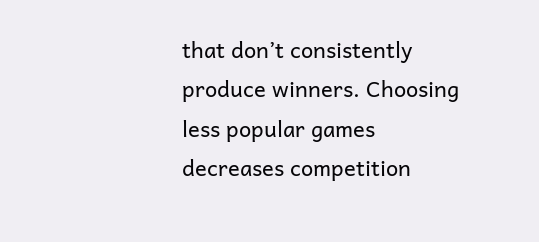that don’t consistently produce winners. Choosing less popular games decreases competition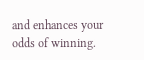and enhances your odds of winning.